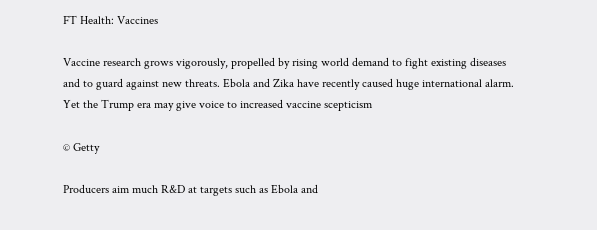FT Health: Vaccines

Vaccine research grows vigorously, propelled by rising world demand to fight existing diseases and to guard against new threats. Ebola and Zika have recently caused huge international alarm. Yet the Trump era may give voice to increased vaccine scepticism

© Getty

Producers aim much R&D at targets such as Ebola and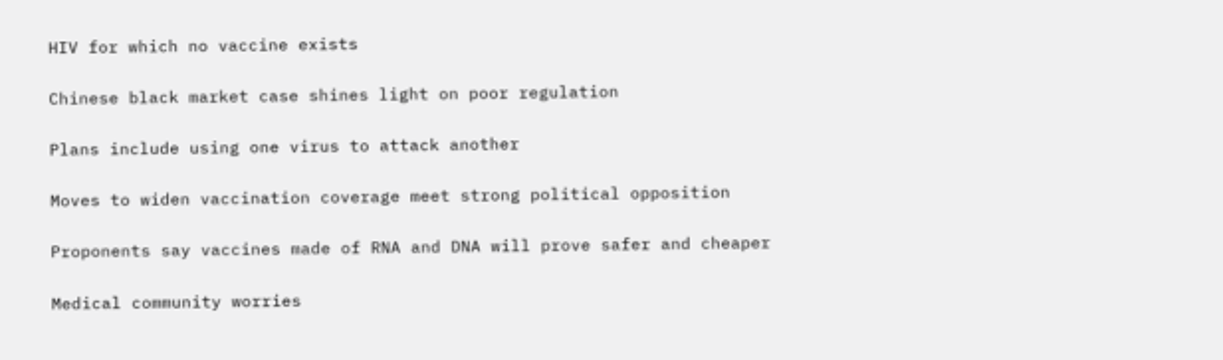HIV for which no vaccine exists

Chinese black market case shines light on poor regulation

Plans include using one virus to attack another

Moves to widen vaccination coverage meet strong political opposition

Proponents say vaccines made of RNA and DNA will prove safer and cheaper

Medical community worries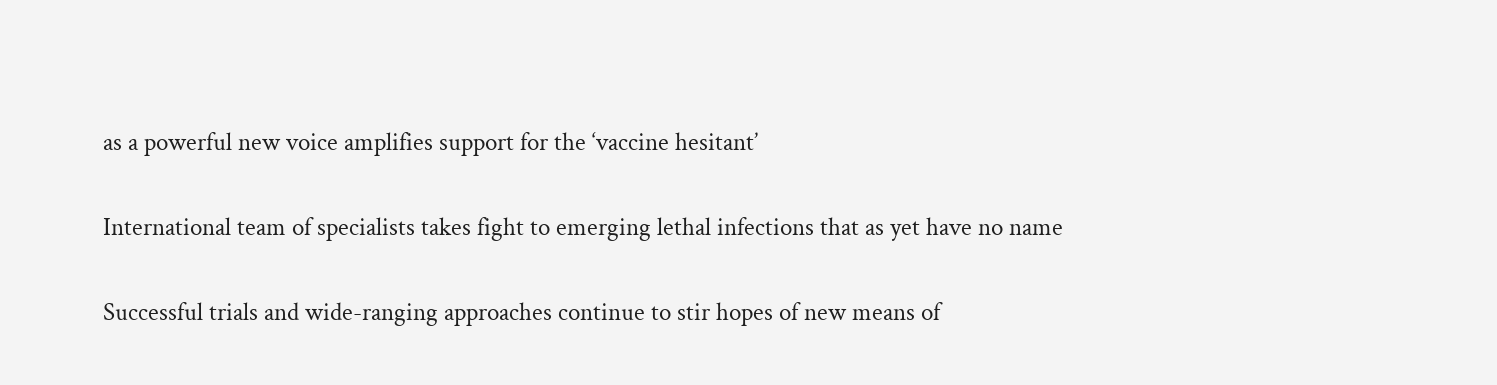as a powerful new voice amplifies support for the ‘vaccine hesitant’

International team of specialists takes fight to emerging lethal infections that as yet have no name

Successful trials and wide-ranging approaches continue to stir hopes of new means of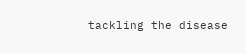tackling the disease